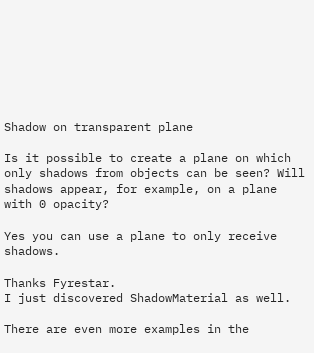Shadow on transparent plane

Is it possible to create a plane on which only shadows from objects can be seen? Will shadows appear, for example, on a plane with 0 opacity?

Yes you can use a plane to only receive shadows.

Thanks Fyrestar.
I just discovered ShadowMaterial as well.

There are even more examples in the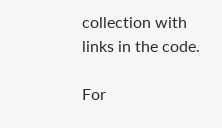collection with links in the code.

For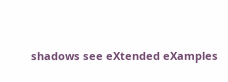shadows see eXtended eXamples